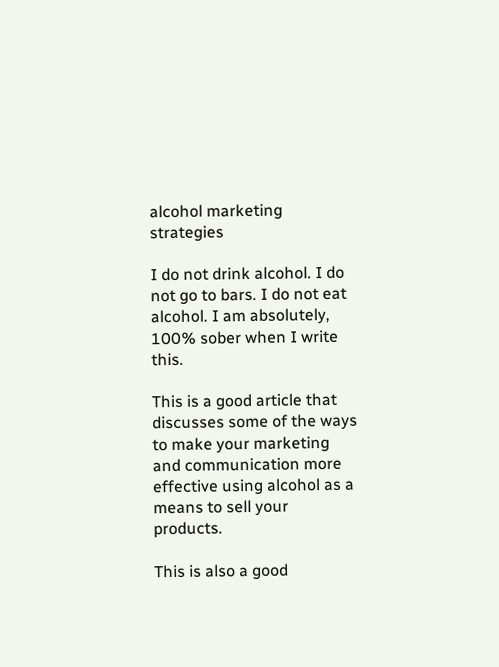alcohol marketing strategies

I do not drink alcohol. I do not go to bars. I do not eat alcohol. I am absolutely, 100% sober when I write this.

This is a good article that discusses some of the ways to make your marketing and communication more effective using alcohol as a means to sell your products.

This is also a good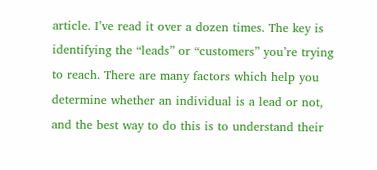article. I’ve read it over a dozen times. The key is identifying the “leads” or “customers” you’re trying to reach. There are many factors which help you determine whether an individual is a lead or not, and the best way to do this is to understand their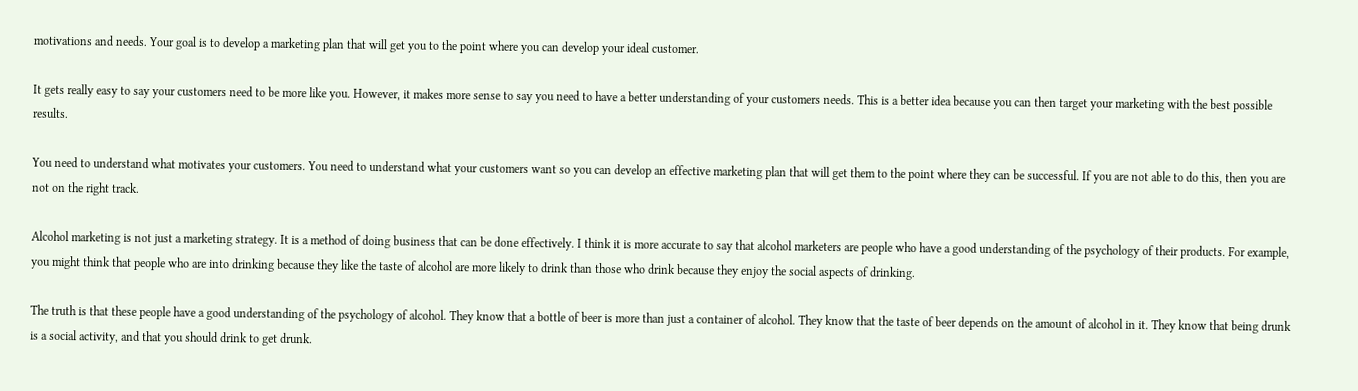motivations and needs. Your goal is to develop a marketing plan that will get you to the point where you can develop your ideal customer.

It gets really easy to say your customers need to be more like you. However, it makes more sense to say you need to have a better understanding of your customers needs. This is a better idea because you can then target your marketing with the best possible results.

You need to understand what motivates your customers. You need to understand what your customers want so you can develop an effective marketing plan that will get them to the point where they can be successful. If you are not able to do this, then you are not on the right track.

Alcohol marketing is not just a marketing strategy. It is a method of doing business that can be done effectively. I think it is more accurate to say that alcohol marketers are people who have a good understanding of the psychology of their products. For example, you might think that people who are into drinking because they like the taste of alcohol are more likely to drink than those who drink because they enjoy the social aspects of drinking.

The truth is that these people have a good understanding of the psychology of alcohol. They know that a bottle of beer is more than just a container of alcohol. They know that the taste of beer depends on the amount of alcohol in it. They know that being drunk is a social activity, and that you should drink to get drunk.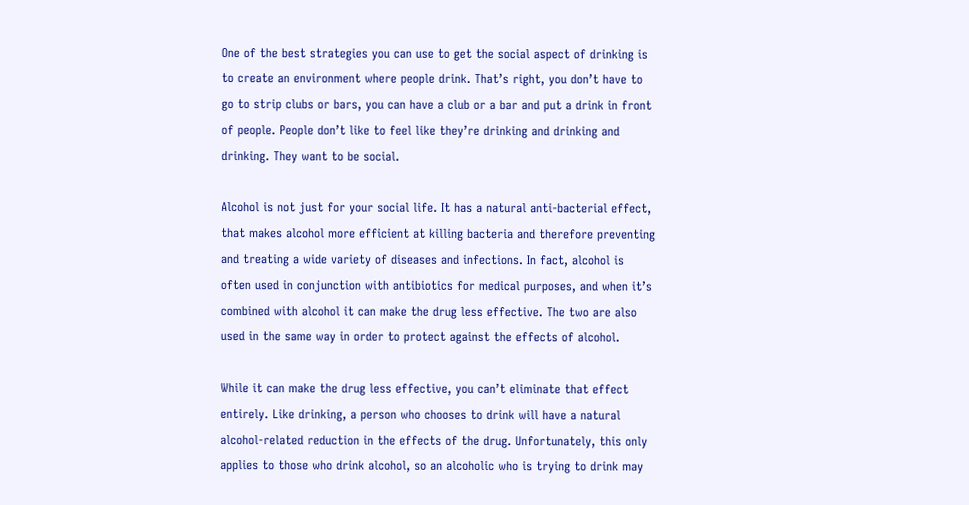One of the best strategies you can use to get the social aspect of drinking is to create an environment where people drink. That’s right, you don’t have to go to strip clubs or bars, you can have a club or a bar and put a drink in front of people. People don’t like to feel like they’re drinking and drinking and drinking. They want to be social.

Alcohol is not just for your social life. It has a natural anti-bacterial effect, that makes alcohol more efficient at killing bacteria and therefore preventing and treating a wide variety of diseases and infections. In fact, alcohol is often used in conjunction with antibiotics for medical purposes, and when it’s combined with alcohol it can make the drug less effective. The two are also used in the same way in order to protect against the effects of alcohol.

While it can make the drug less effective, you can’t eliminate that effect entirely. Like drinking, a person who chooses to drink will have a natural alcohol-related reduction in the effects of the drug. Unfortunately, this only applies to those who drink alcohol, so an alcoholic who is trying to drink may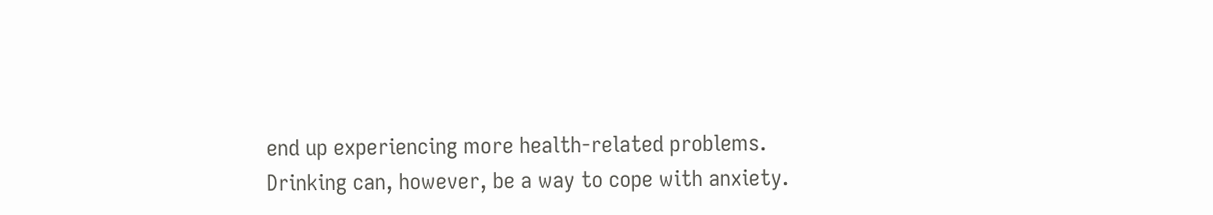end up experiencing more health-related problems. Drinking can, however, be a way to cope with anxiety.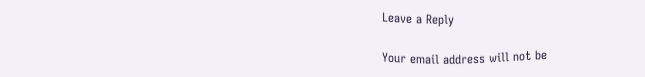Leave a Reply

Your email address will not be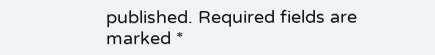published. Required fields are marked *